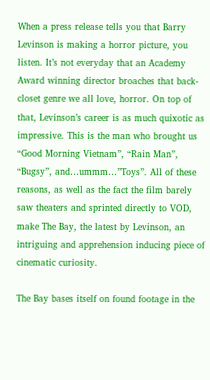When a press release tells you that Barry Levinson is making a horror picture, you listen. It’s not everyday that an Academy Award winning director broaches that back-closet genre we all love, horror. On top of that, Levinson’s career is as much quixotic as impressive. This is the man who brought us “Good Morning Vietnam”, “Rain Man”, “Bugsy”, and…ummm…”Toys”. All of these reasons, as well as the fact the film barely saw theaters and sprinted directly to VOD, make The Bay, the latest by Levinson, an intriguing and apprehension inducing piece of cinematic curiosity.

The Bay bases itself on found footage in the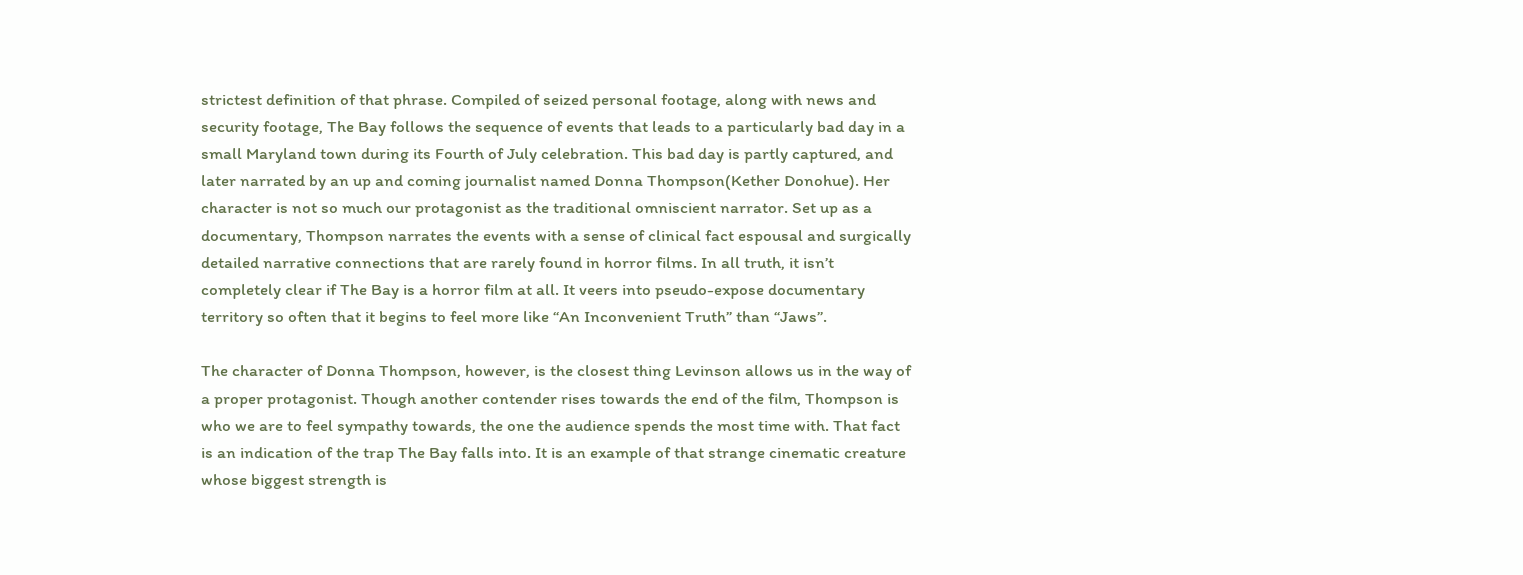strictest definition of that phrase. Compiled of seized personal footage, along with news and security footage, The Bay follows the sequence of events that leads to a particularly bad day in a small Maryland town during its Fourth of July celebration. This bad day is partly captured, and later narrated by an up and coming journalist named Donna Thompson(Kether Donohue). Her character is not so much our protagonist as the traditional omniscient narrator. Set up as a documentary, Thompson narrates the events with a sense of clinical fact espousal and surgically detailed narrative connections that are rarely found in horror films. In all truth, it isn’t completely clear if The Bay is a horror film at all. It veers into pseudo-expose documentary territory so often that it begins to feel more like “An Inconvenient Truth” than “Jaws”.

The character of Donna Thompson, however, is the closest thing Levinson allows us in the way of a proper protagonist. Though another contender rises towards the end of the film, Thompson is who we are to feel sympathy towards, the one the audience spends the most time with. That fact is an indication of the trap The Bay falls into. It is an example of that strange cinematic creature whose biggest strength is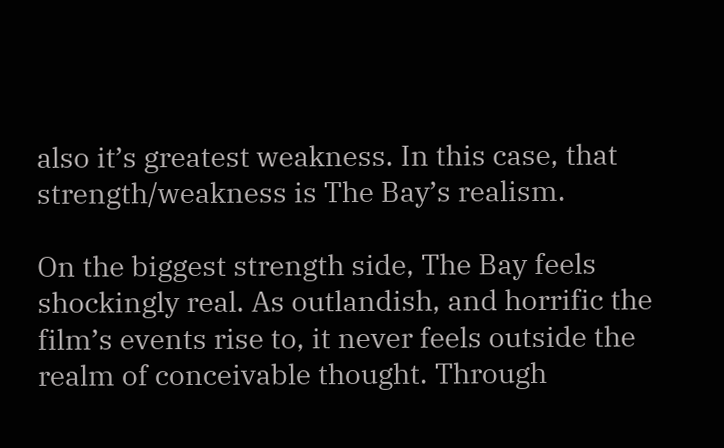also it’s greatest weakness. In this case, that strength/weakness is The Bay’s realism.

On the biggest strength side, The Bay feels shockingly real. As outlandish, and horrific the film’s events rise to, it never feels outside the realm of conceivable thought. Through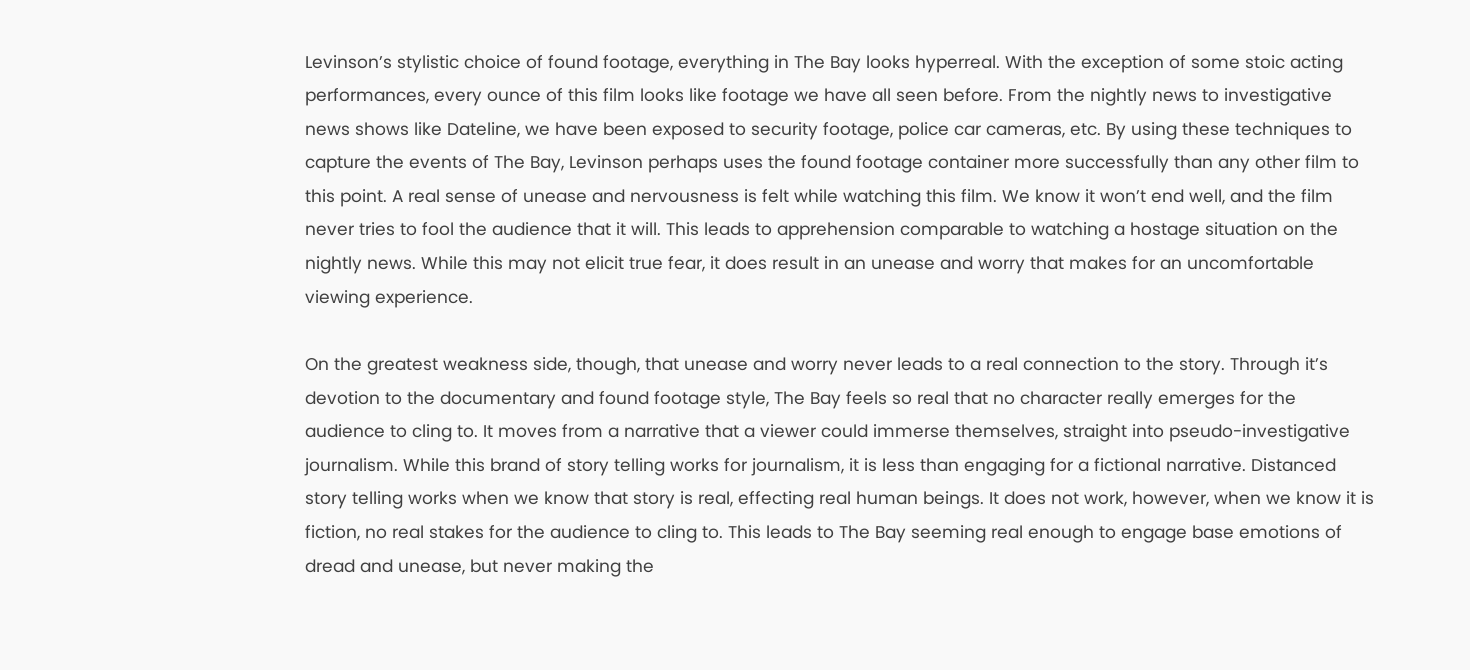Levinson’s stylistic choice of found footage, everything in The Bay looks hyperreal. With the exception of some stoic acting performances, every ounce of this film looks like footage we have all seen before. From the nightly news to investigative news shows like Dateline, we have been exposed to security footage, police car cameras, etc. By using these techniques to capture the events of The Bay, Levinson perhaps uses the found footage container more successfully than any other film to this point. A real sense of unease and nervousness is felt while watching this film. We know it won’t end well, and the film never tries to fool the audience that it will. This leads to apprehension comparable to watching a hostage situation on the nightly news. While this may not elicit true fear, it does result in an unease and worry that makes for an uncomfortable viewing experience.

On the greatest weakness side, though, that unease and worry never leads to a real connection to the story. Through it’s devotion to the documentary and found footage style, The Bay feels so real that no character really emerges for the audience to cling to. It moves from a narrative that a viewer could immerse themselves, straight into pseudo-investigative journalism. While this brand of story telling works for journalism, it is less than engaging for a fictional narrative. Distanced story telling works when we know that story is real, effecting real human beings. It does not work, however, when we know it is fiction, no real stakes for the audience to cling to. This leads to The Bay seeming real enough to engage base emotions of dread and unease, but never making the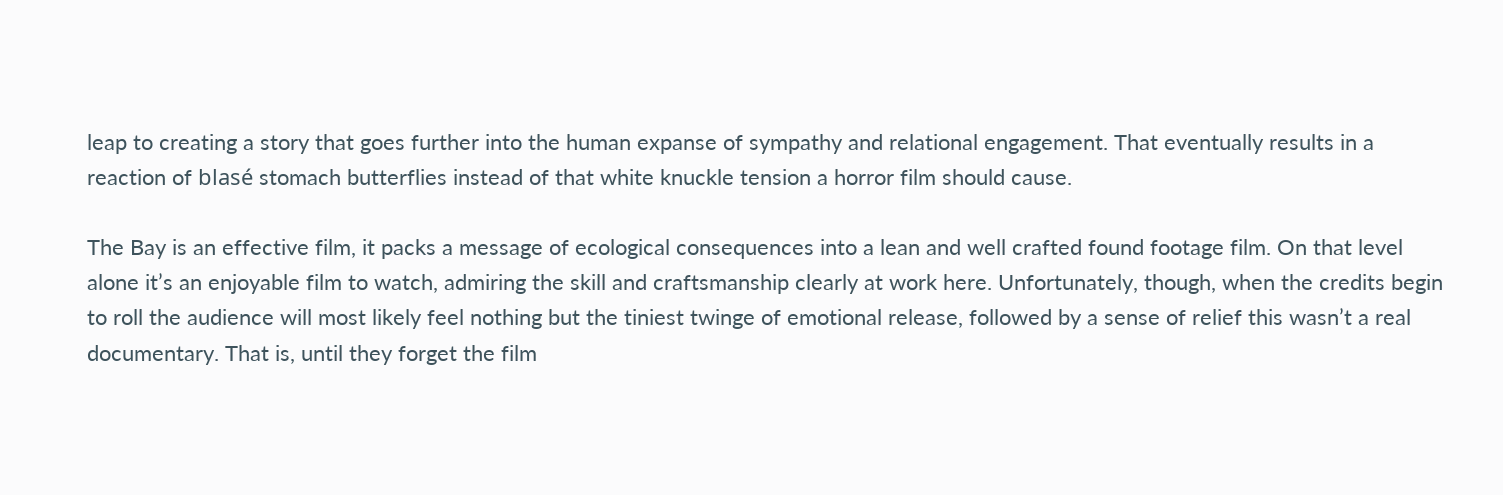leap to creating a story that goes further into the human expanse of sympathy and relational engagement. That eventually results in a reaction of blasé stomach butterflies instead of that white knuckle tension a horror film should cause.

The Bay is an effective film, it packs a message of ecological consequences into a lean and well crafted found footage film. On that level alone it’s an enjoyable film to watch, admiring the skill and craftsmanship clearly at work here. Unfortunately, though, when the credits begin to roll the audience will most likely feel nothing but the tiniest twinge of emotional release, followed by a sense of relief this wasn’t a real documentary. That is, until they forget the film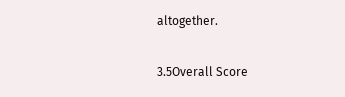altogether.

3.5Overall Score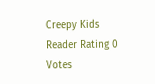Creepy Kids
Reader Rating 0 Votes